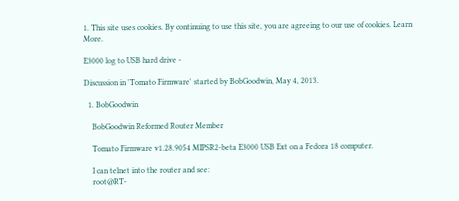1. This site uses cookies. By continuing to use this site, you are agreeing to our use of cookies. Learn More.

E3000 log to USB hard drive -

Discussion in 'Tomato Firmware' started by BobGoodwin, May 4, 2013.

  1. BobGoodwin

    BobGoodwin Reformed Router Member

    Tomato Firmware v1.28.9054 MIPSR2-beta E3000 USB Ext on a Fedora 18 computer.

    I can telnet into the router and see:
    root@RT-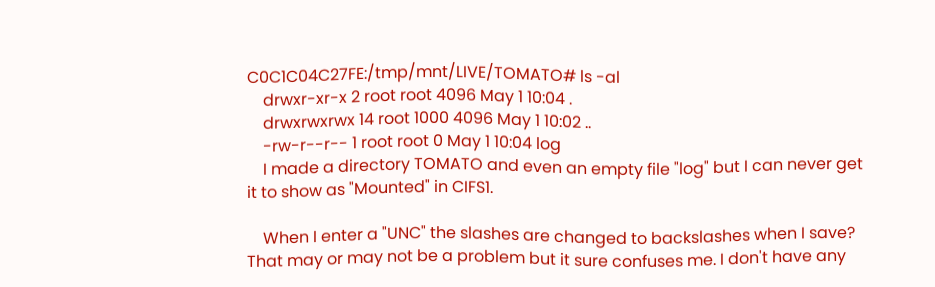C0C1C04C27FE:/tmp/mnt/LIVE/TOMATO# ls -al
    drwxr-xr-x 2 root root 4096 May 1 10:04 .
    drwxrwxrwx 14 root 1000 4096 May 1 10:02 ..
    -rw-r--r-- 1 root root 0 May 1 10:04 log
    I made a directory TOMATO and even an empty file "log" but I can never get it to show as "Mounted" in CIFS1.

    When I enter a "UNC" the slashes are changed to backslashes when I save? That may or may not be a problem but it sure confuses me. I don't have any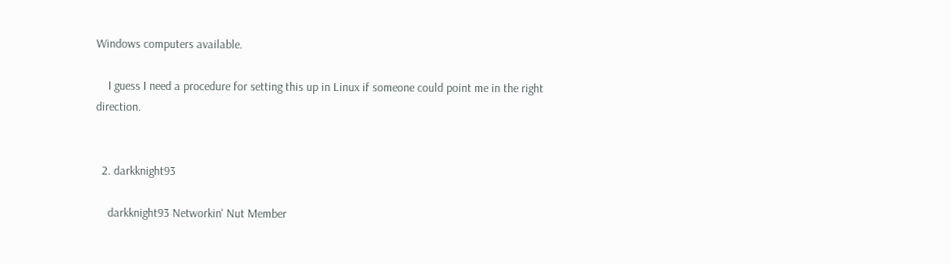Windows computers available.

    I guess I need a procedure for setting this up in Linux if someone could point me in the right direction.


  2. darkknight93

    darkknight93 Networkin' Nut Member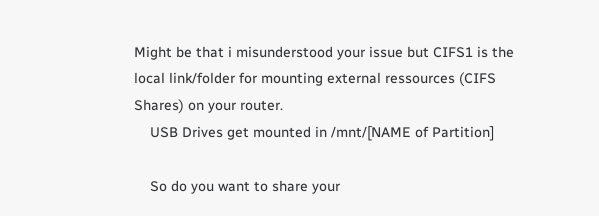Might be that i misunderstood your issue but CIFS1 is the local link/folder for mounting external ressources (CIFS Shares) on your router.
    USB Drives get mounted in /mnt/[NAME of Partition]

    So do you want to share your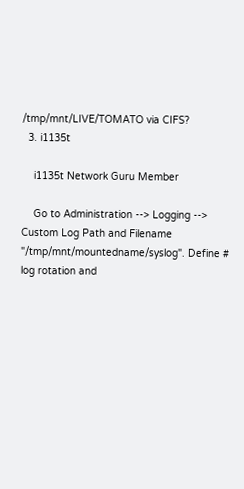/tmp/mnt/LIVE/TOMATO via CIFS?
  3. i1135t

    i1135t Network Guru Member

    Go to Administration --> Logging --> Custom Log Path and Filename "/tmp/mnt/mountedname/syslog". Define # log rotation and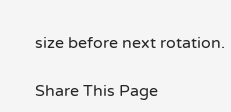size before next rotation.

Share This Page